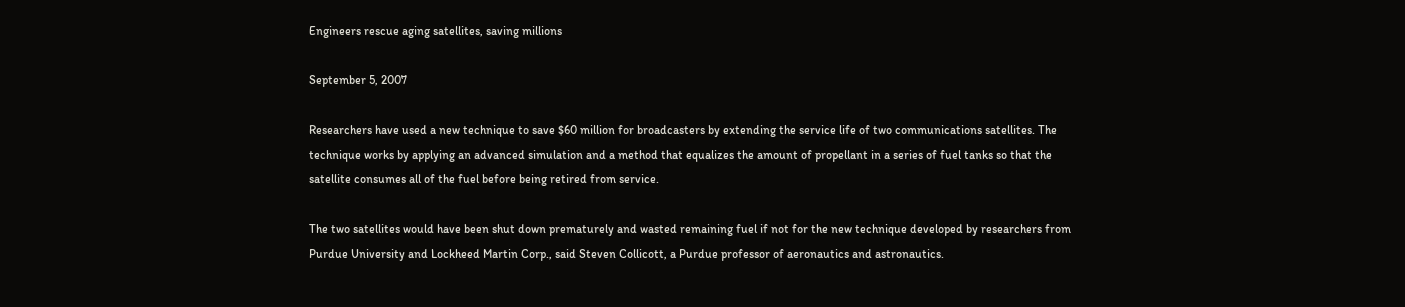Engineers rescue aging satellites, saving millions

September 5, 2007

Researchers have used a new technique to save $60 million for broadcasters by extending the service life of two communications satellites. The technique works by applying an advanced simulation and a method that equalizes the amount of propellant in a series of fuel tanks so that the satellite consumes all of the fuel before being retired from service.

The two satellites would have been shut down prematurely and wasted remaining fuel if not for the new technique developed by researchers from Purdue University and Lockheed Martin Corp., said Steven Collicott, a Purdue professor of aeronautics and astronautics.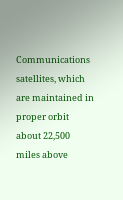Communications satellites, which are maintained in proper orbit about 22,500 miles above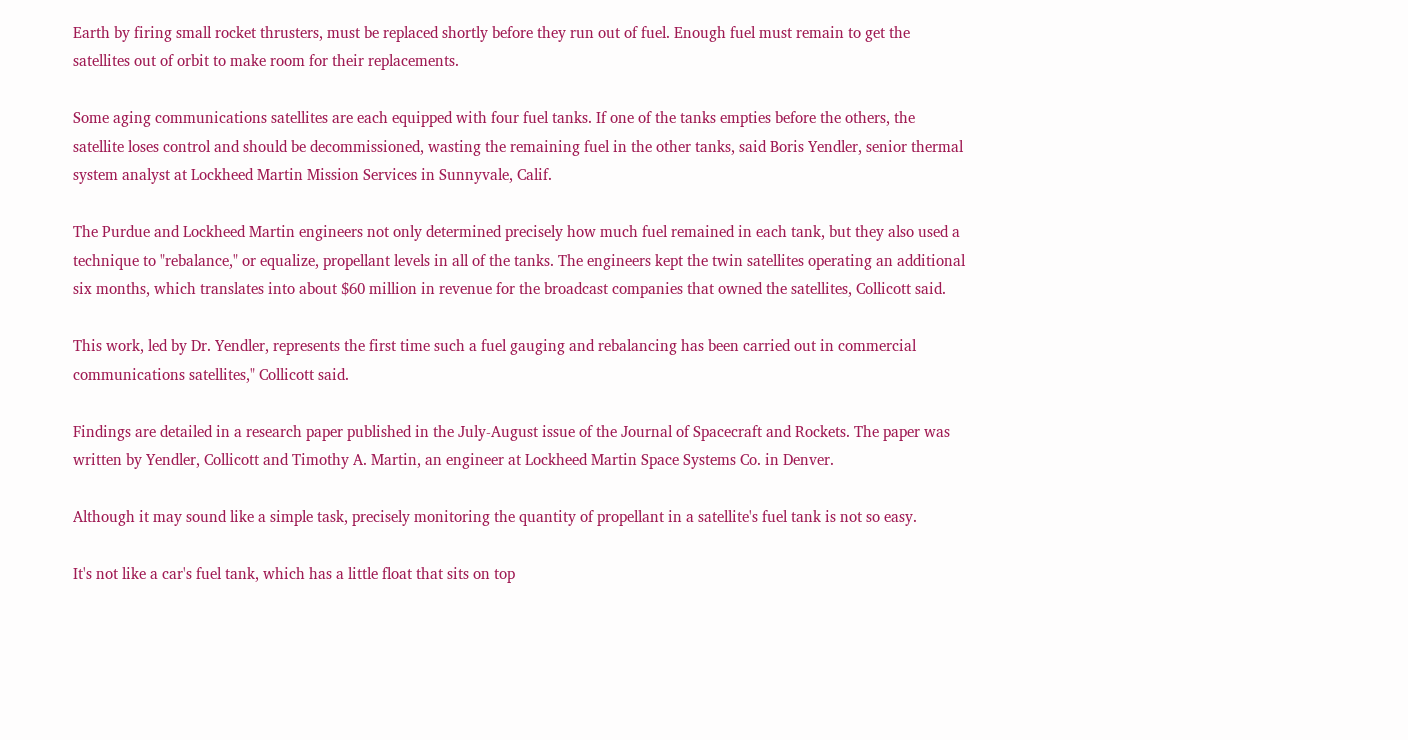Earth by firing small rocket thrusters, must be replaced shortly before they run out of fuel. Enough fuel must remain to get the satellites out of orbit to make room for their replacements.

Some aging communications satellites are each equipped with four fuel tanks. If one of the tanks empties before the others, the satellite loses control and should be decommissioned, wasting the remaining fuel in the other tanks, said Boris Yendler, senior thermal system analyst at Lockheed Martin Mission Services in Sunnyvale, Calif.

The Purdue and Lockheed Martin engineers not only determined precisely how much fuel remained in each tank, but they also used a technique to "rebalance," or equalize, propellant levels in all of the tanks. The engineers kept the twin satellites operating an additional six months, which translates into about $60 million in revenue for the broadcast companies that owned the satellites, Collicott said.

This work, led by Dr. Yendler, represents the first time such a fuel gauging and rebalancing has been carried out in commercial communications satellites," Collicott said.

Findings are detailed in a research paper published in the July-August issue of the Journal of Spacecraft and Rockets. The paper was written by Yendler, Collicott and Timothy A. Martin, an engineer at Lockheed Martin Space Systems Co. in Denver.

Although it may sound like a simple task, precisely monitoring the quantity of propellant in a satellite's fuel tank is not so easy.

It's not like a car's fuel tank, which has a little float that sits on top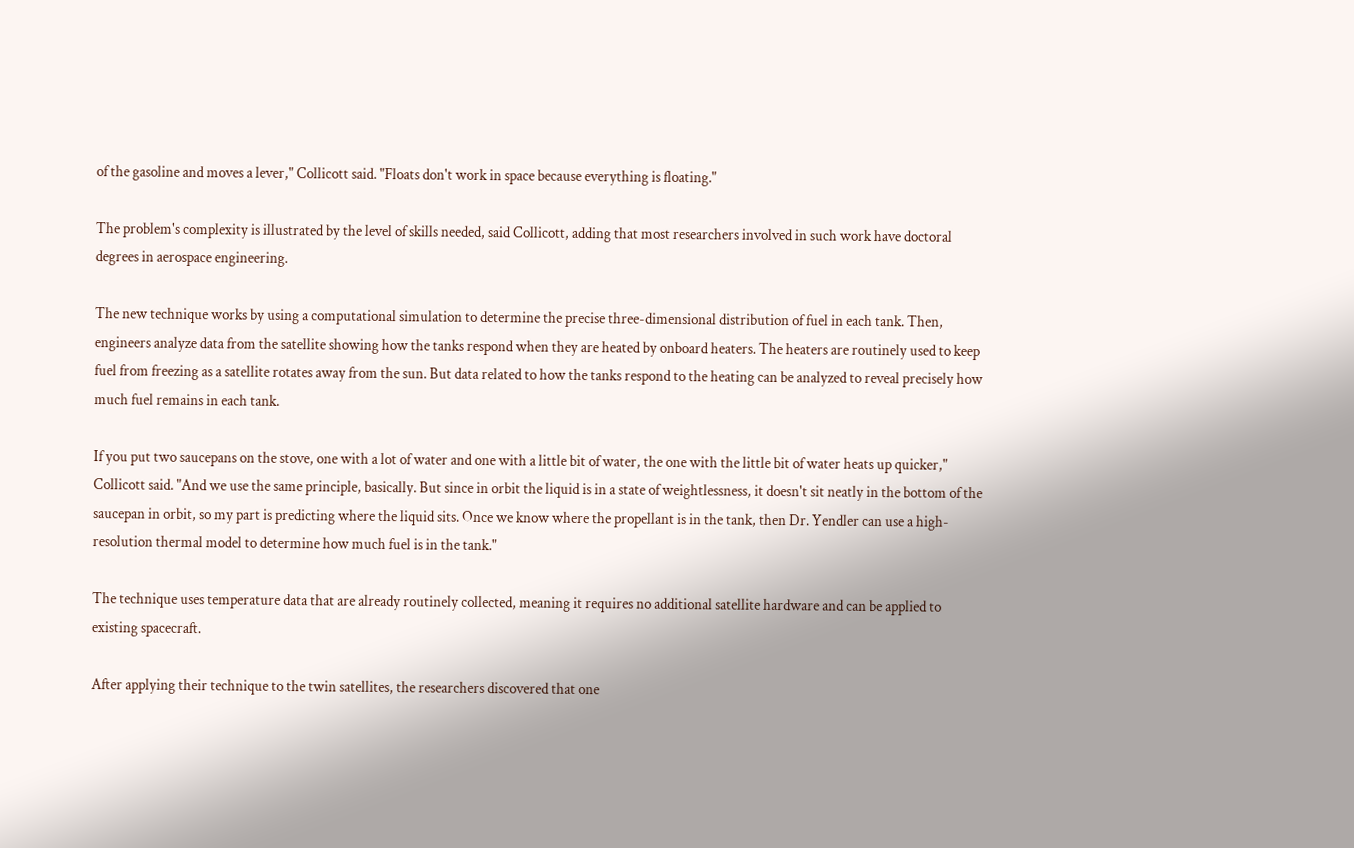of the gasoline and moves a lever," Collicott said. "Floats don't work in space because everything is floating."

The problem's complexity is illustrated by the level of skills needed, said Collicott, adding that most researchers involved in such work have doctoral degrees in aerospace engineering.

The new technique works by using a computational simulation to determine the precise three-dimensional distribution of fuel in each tank. Then, engineers analyze data from the satellite showing how the tanks respond when they are heated by onboard heaters. The heaters are routinely used to keep fuel from freezing as a satellite rotates away from the sun. But data related to how the tanks respond to the heating can be analyzed to reveal precisely how much fuel remains in each tank.

If you put two saucepans on the stove, one with a lot of water and one with a little bit of water, the one with the little bit of water heats up quicker," Collicott said. "And we use the same principle, basically. But since in orbit the liquid is in a state of weightlessness, it doesn't sit neatly in the bottom of the saucepan in orbit, so my part is predicting where the liquid sits. Once we know where the propellant is in the tank, then Dr. Yendler can use a high-resolution thermal model to determine how much fuel is in the tank."

The technique uses temperature data that are already routinely collected, meaning it requires no additional satellite hardware and can be applied to existing spacecraft.

After applying their technique to the twin satellites, the researchers discovered that one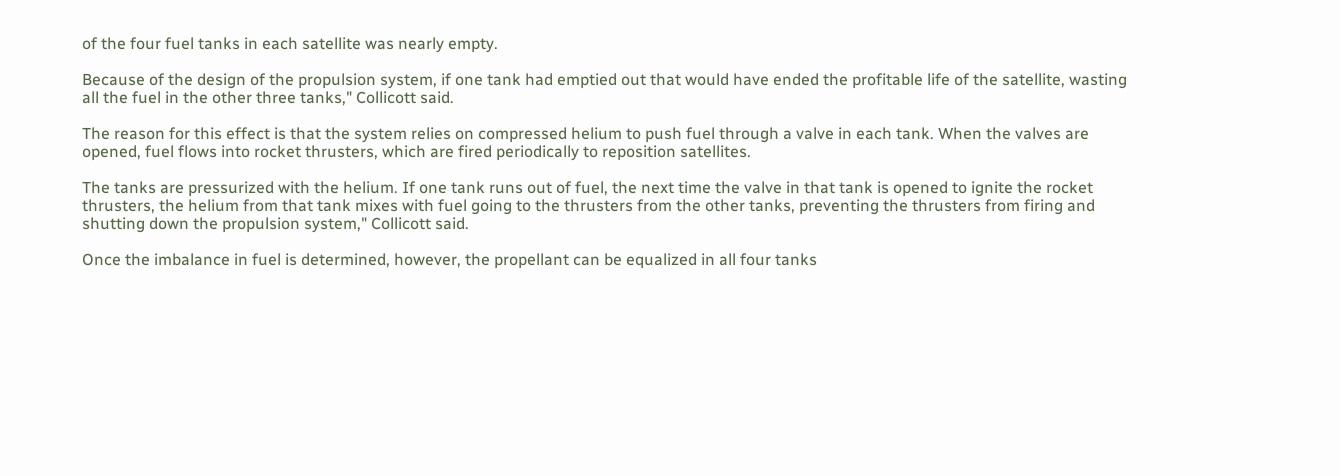of the four fuel tanks in each satellite was nearly empty.

Because of the design of the propulsion system, if one tank had emptied out that would have ended the profitable life of the satellite, wasting all the fuel in the other three tanks," Collicott said.

The reason for this effect is that the system relies on compressed helium to push fuel through a valve in each tank. When the valves are opened, fuel flows into rocket thrusters, which are fired periodically to reposition satellites.

The tanks are pressurized with the helium. If one tank runs out of fuel, the next time the valve in that tank is opened to ignite the rocket thrusters, the helium from that tank mixes with fuel going to the thrusters from the other tanks, preventing the thrusters from firing and shutting down the propulsion system," Collicott said.

Once the imbalance in fuel is determined, however, the propellant can be equalized in all four tanks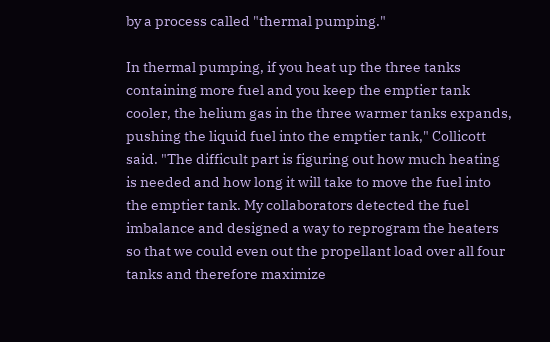by a process called "thermal pumping."

In thermal pumping, if you heat up the three tanks containing more fuel and you keep the emptier tank cooler, the helium gas in the three warmer tanks expands, pushing the liquid fuel into the emptier tank," Collicott said. "The difficult part is figuring out how much heating is needed and how long it will take to move the fuel into the emptier tank. My collaborators detected the fuel imbalance and designed a way to reprogram the heaters so that we could even out the propellant load over all four tanks and therefore maximize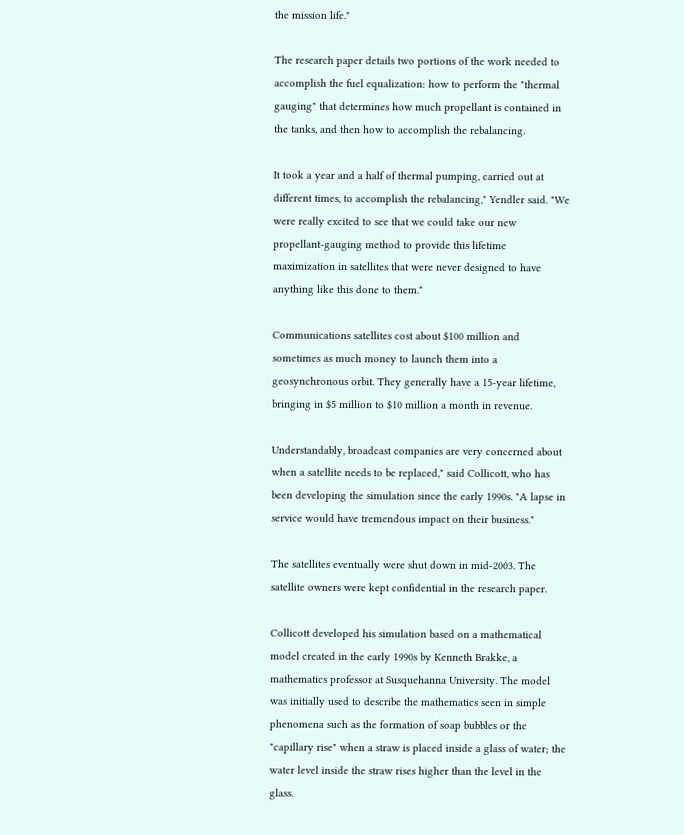the mission life."

The research paper details two portions of the work needed to accomplish the fuel equalization: how to perform the "thermal gauging" that determines how much propellant is contained in the tanks, and then how to accomplish the rebalancing.

It took a year and a half of thermal pumping, carried out at different times, to accomplish the rebalancing," Yendler said. "We were really excited to see that we could take our new propellant-gauging method to provide this lifetime maximization in satellites that were never designed to have anything like this done to them."

Communications satellites cost about $100 million and sometimes as much money to launch them into a geosynchronous orbit. They generally have a 15-year lifetime, bringing in $5 million to $10 million a month in revenue.

Understandably, broadcast companies are very concerned about when a satellite needs to be replaced," said Collicott, who has been developing the simulation since the early 1990s. "A lapse in service would have tremendous impact on their business."

The satellites eventually were shut down in mid-2003. The satellite owners were kept confidential in the research paper.

Collicott developed his simulation based on a mathematical model created in the early 1990s by Kenneth Brakke, a mathematics professor at Susquehanna University. The model was initially used to describe the mathematics seen in simple phenomena such as the formation of soap bubbles or the "capillary rise" when a straw is placed inside a glass of water; the water level inside the straw rises higher than the level in the glass.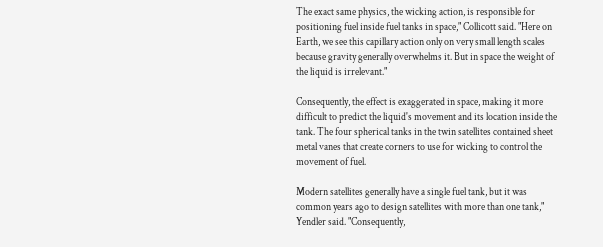The exact same physics, the wicking action, is responsible for positioning fuel inside fuel tanks in space," Collicott said. "Here on Earth, we see this capillary action only on very small length scales because gravity generally overwhelms it. But in space the weight of the liquid is irrelevant."

Consequently, the effect is exaggerated in space, making it more difficult to predict the liquid's movement and its location inside the tank. The four spherical tanks in the twin satellites contained sheet metal vanes that create corners to use for wicking to control the movement of fuel.

Modern satellites generally have a single fuel tank, but it was common years ago to design satellites with more than one tank," Yendler said. "Consequently,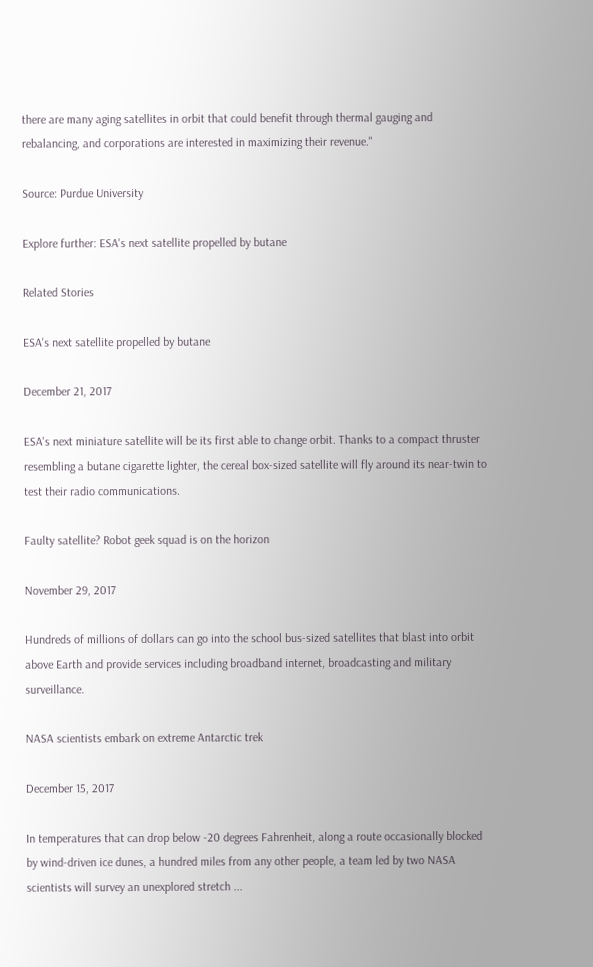there are many aging satellites in orbit that could benefit through thermal gauging and rebalancing, and corporations are interested in maximizing their revenue."

Source: Purdue University

Explore further: ESA's next satellite propelled by butane

Related Stories

ESA's next satellite propelled by butane

December 21, 2017

ESA's next miniature satellite will be its first able to change orbit. Thanks to a compact thruster resembling a butane cigarette lighter, the cereal box-sized satellite will fly around its near-twin to test their radio communications.

Faulty satellite? Robot geek squad is on the horizon

November 29, 2017

Hundreds of millions of dollars can go into the school bus-sized satellites that blast into orbit above Earth and provide services including broadband internet, broadcasting and military surveillance.

NASA scientists embark on extreme Antarctic trek

December 15, 2017

In temperatures that can drop below -20 degrees Fahrenheit, along a route occasionally blocked by wind-driven ice dunes, a hundred miles from any other people, a team led by two NASA scientists will survey an unexplored stretch ...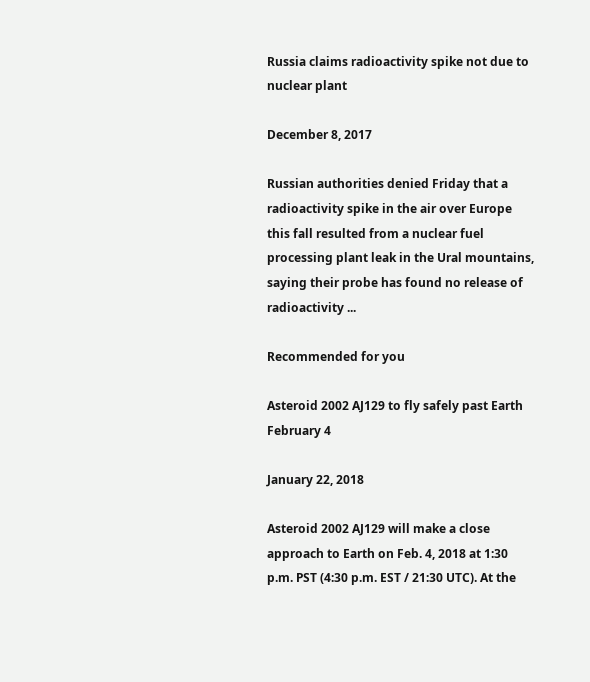Russia claims radioactivity spike not due to nuclear plant

December 8, 2017

Russian authorities denied Friday that a radioactivity spike in the air over Europe this fall resulted from a nuclear fuel processing plant leak in the Ural mountains, saying their probe has found no release of radioactivity ...

Recommended for you

Asteroid 2002 AJ129 to fly safely past Earth February 4

January 22, 2018

Asteroid 2002 AJ129 will make a close approach to Earth on Feb. 4, 2018 at 1:30 p.m. PST (4:30 p.m. EST / 21:30 UTC). At the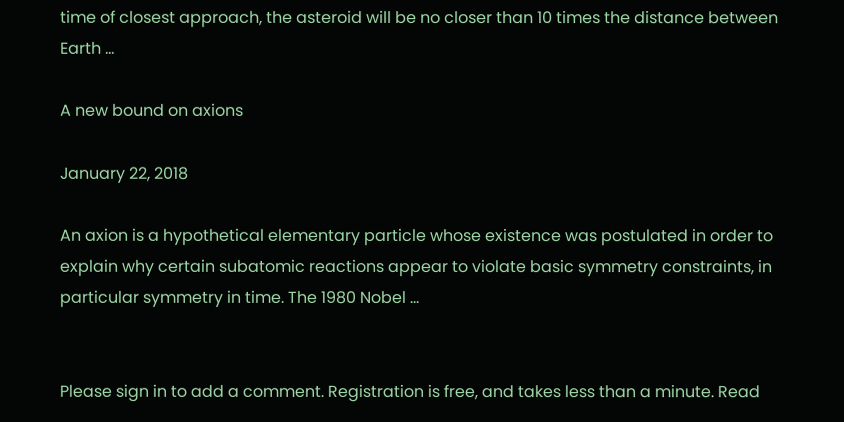time of closest approach, the asteroid will be no closer than 10 times the distance between Earth ...

A new bound on axions

January 22, 2018

An axion is a hypothetical elementary particle whose existence was postulated in order to explain why certain subatomic reactions appear to violate basic symmetry constraints, in particular symmetry in time. The 1980 Nobel ...


Please sign in to add a comment. Registration is free, and takes less than a minute. Read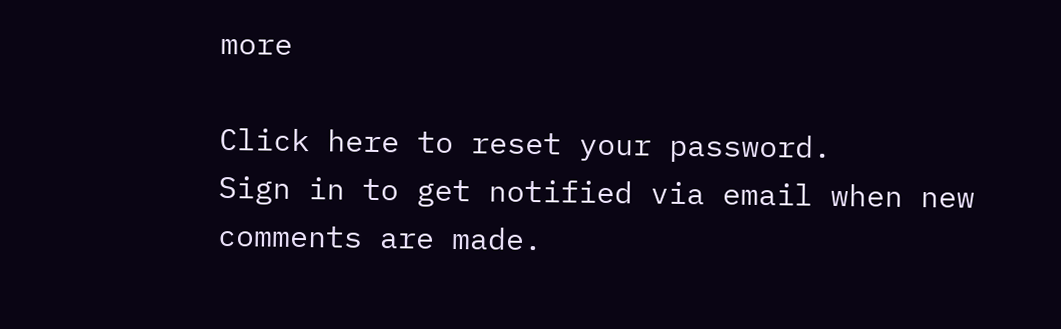more

Click here to reset your password.
Sign in to get notified via email when new comments are made.